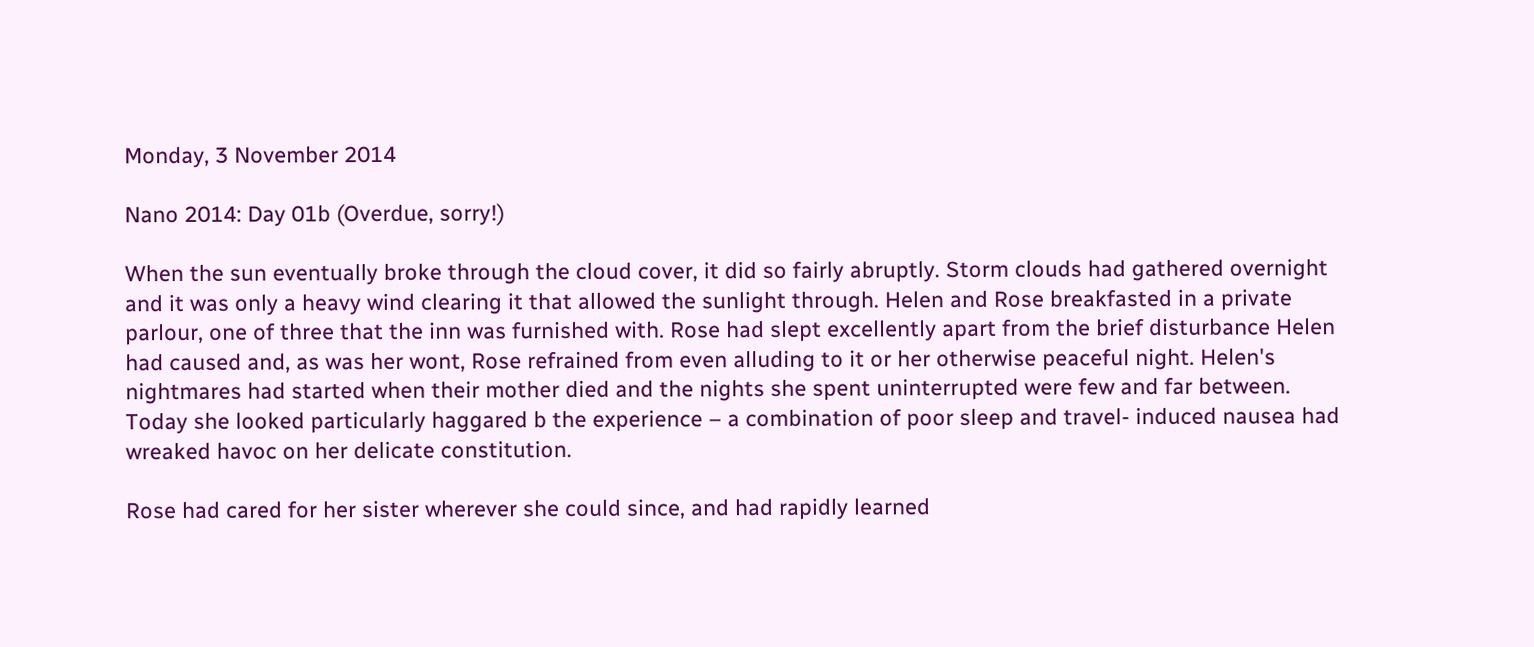Monday, 3 November 2014

Nano 2014: Day 01b (Overdue, sorry!)

When the sun eventually broke through the cloud cover, it did so fairly abruptly. Storm clouds had gathered overnight and it was only a heavy wind clearing it that allowed the sunlight through. Helen and Rose breakfasted in a private parlour, one of three that the inn was furnished with. Rose had slept excellently apart from the brief disturbance Helen had caused and, as was her wont, Rose refrained from even alluding to it or her otherwise peaceful night. Helen's nightmares had started when their mother died and the nights she spent uninterrupted were few and far between. Today she looked particularly haggared b the experience – a combination of poor sleep and travel- induced nausea had wreaked havoc on her delicate constitution.

Rose had cared for her sister wherever she could since, and had rapidly learned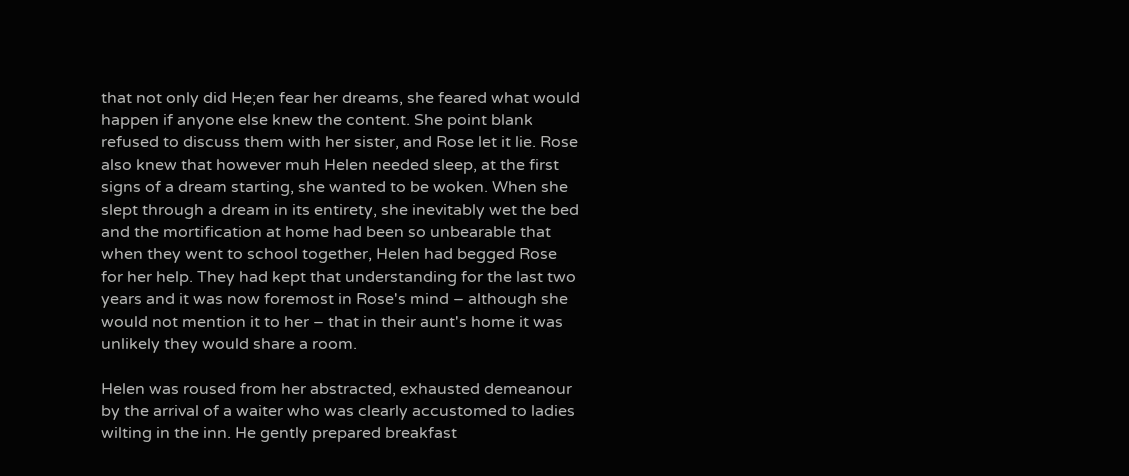that not only did He;en fear her dreams, she feared what would happen if anyone else knew the content. She point blank refused to discuss them with her sister, and Rose let it lie. Rose also knew that however muh Helen needed sleep, at the first signs of a dream starting, she wanted to be woken. When she slept through a dream in its entirety, she inevitably wet the bed and the mortification at home had been so unbearable that when they went to school together, Helen had begged Rose for her help. They had kept that understanding for the last two years and it was now foremost in Rose's mind – although she would not mention it to her – that in their aunt's home it was unlikely they would share a room.

Helen was roused from her abstracted, exhausted demeanour by the arrival of a waiter who was clearly accustomed to ladies wilting in the inn. He gently prepared breakfast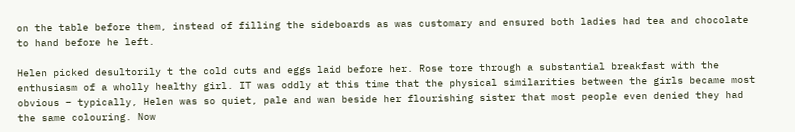on the table before them, instead of filling the sideboards as was customary and ensured both ladies had tea and chocolate to hand before he left.

Helen picked desultorily t the cold cuts and eggs laid before her. Rose tore through a substantial breakfast with the enthusiasm of a wholly healthy girl. IT was oddly at this time that the physical similarities between the girls became most obvious – typically, Helen was so quiet, pale and wan beside her flourishing sister that most people even denied they had the same colouring. Now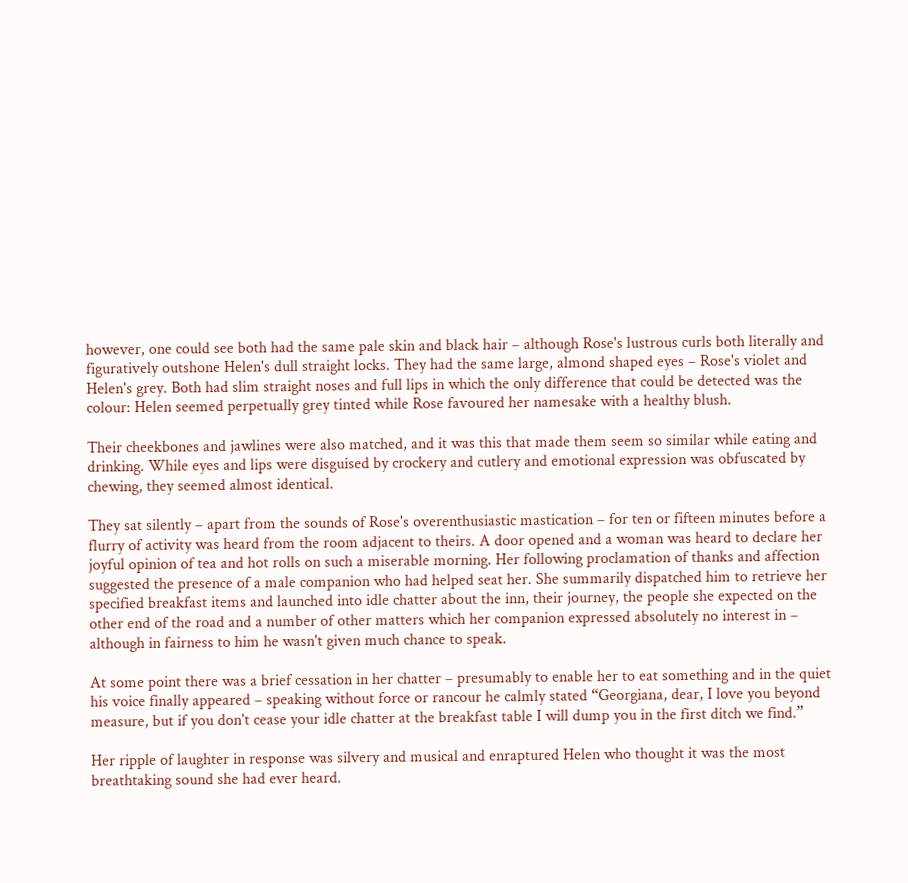however, one could see both had the same pale skin and black hair – although Rose's lustrous curls both literally and figuratively outshone Helen's dull straight locks. They had the same large, almond shaped eyes – Rose's violet and Helen's grey. Both had slim straight noses and full lips in which the only difference that could be detected was the colour: Helen seemed perpetually grey tinted while Rose favoured her namesake with a healthy blush.

Their cheekbones and jawlines were also matched, and it was this that made them seem so similar while eating and drinking. While eyes and lips were disguised by crockery and cutlery and emotional expression was obfuscated by chewing, they seemed almost identical.

They sat silently – apart from the sounds of Rose's overenthusiastic mastication – for ten or fifteen minutes before a flurry of activity was heard from the room adjacent to theirs. A door opened and a woman was heard to declare her joyful opinion of tea and hot rolls on such a miserable morning. Her following proclamation of thanks and affection suggested the presence of a male companion who had helped seat her. She summarily dispatched him to retrieve her specified breakfast items and launched into idle chatter about the inn, their journey, the people she expected on the other end of the road and a number of other matters which her companion expressed absolutely no interest in – although in fairness to him he wasn't given much chance to speak.

At some point there was a brief cessation in her chatter – presumably to enable her to eat something and in the quiet his voice finally appeared – speaking without force or rancour he calmly stated “Georgiana, dear, I love you beyond measure, but if you don't cease your idle chatter at the breakfast table I will dump you in the first ditch we find.”

Her ripple of laughter in response was silvery and musical and enraptured Helen who thought it was the most breathtaking sound she had ever heard.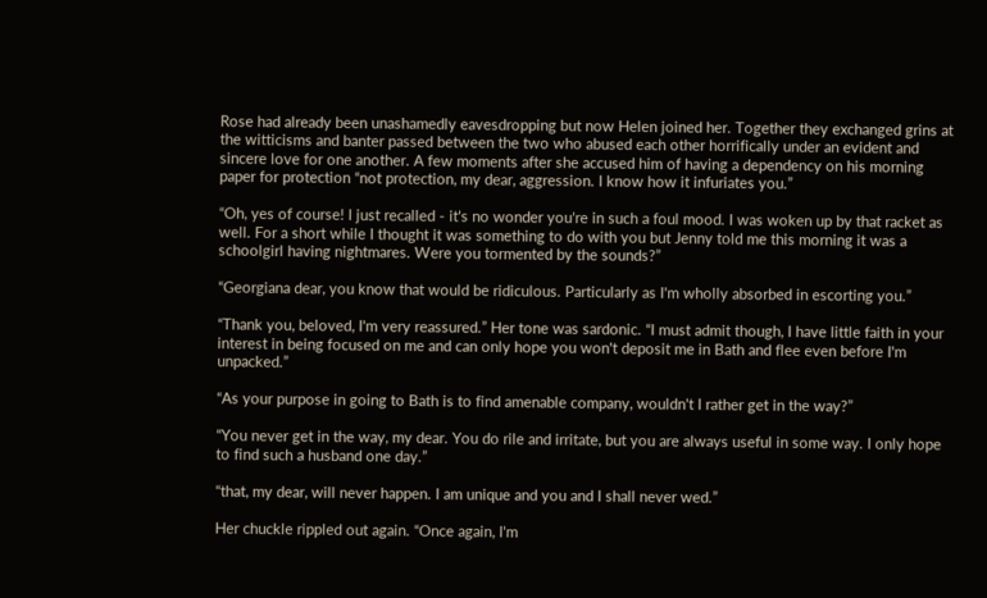Rose had already been unashamedly eavesdropping but now Helen joined her. Together they exchanged grins at the witticisms and banter passed between the two who abused each other horrifically under an evident and sincere love for one another. A few moments after she accused him of having a dependency on his morning paper for protection “not protection, my dear, aggression. I know how it infuriates you.”

“Oh, yes of course! I just recalled - it's no wonder you're in such a foul mood. I was woken up by that racket as well. For a short while I thought it was something to do with you but Jenny told me this morning it was a schoolgirl having nightmares. Were you tormented by the sounds?”

“Georgiana dear, you know that would be ridiculous. Particularly as I'm wholly absorbed in escorting you.”

“Thank you, beloved, I'm very reassured.” Her tone was sardonic. “I must admit though, I have little faith in your interest in being focused on me and can only hope you won't deposit me in Bath and flee even before I'm unpacked.”

“As your purpose in going to Bath is to find amenable company, wouldn't I rather get in the way?”

“You never get in the way, my dear. You do rile and irritate, but you are always useful in some way. I only hope to find such a husband one day.”

“that, my dear, will never happen. I am unique and you and I shall never wed.”

Her chuckle rippled out again. “Once again, I'm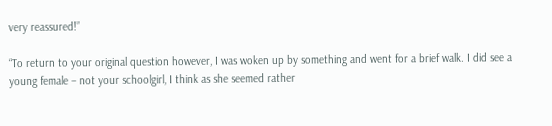very reassured!”

“To return to your original question however, I was woken up by something and went for a brief walk. I did see a young female – not your schoolgirl, I think as she seemed rather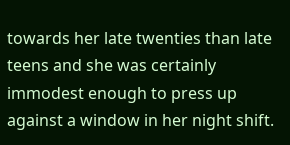towards her late twenties than late teens and she was certainly immodest enough to press up against a window in her night shift.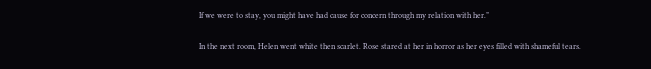If we were to stay, you might have had cause for concern through my relation with her.”

In the next room, Helen went white then scarlet. Rose stared at her in horror as her eyes filled with shameful tears.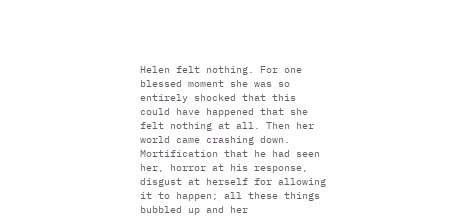Helen felt nothing. For one blessed moment she was so entirely shocked that this could have happened that she felt nothing at all. Then her world came crashing down. Mortification that he had seen her, horror at his response, disgust at herself for allowing it to happen; all these things bubbled up and her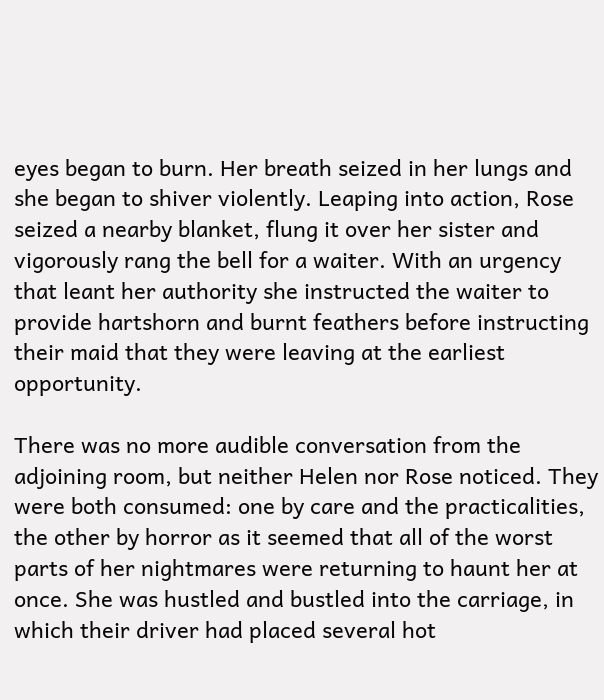eyes began to burn. Her breath seized in her lungs and she began to shiver violently. Leaping into action, Rose seized a nearby blanket, flung it over her sister and vigorously rang the bell for a waiter. With an urgency that leant her authority she instructed the waiter to provide hartshorn and burnt feathers before instructing their maid that they were leaving at the earliest opportunity.

There was no more audible conversation from the adjoining room, but neither Helen nor Rose noticed. They were both consumed: one by care and the practicalities, the other by horror as it seemed that all of the worst parts of her nightmares were returning to haunt her at once. She was hustled and bustled into the carriage, in which their driver had placed several hot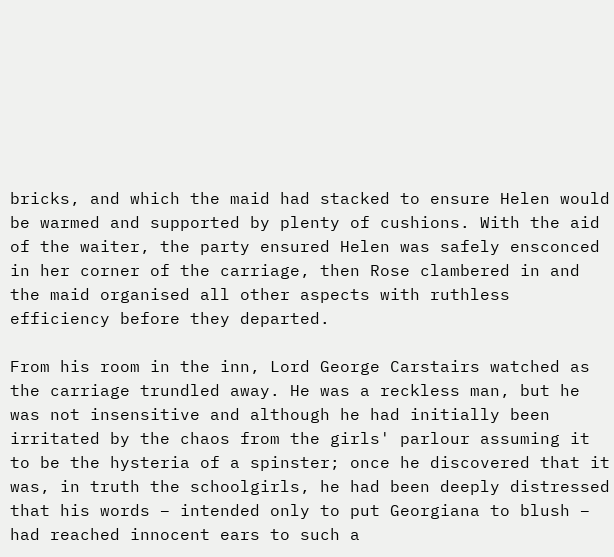bricks, and which the maid had stacked to ensure Helen would be warmed and supported by plenty of cushions. With the aid of the waiter, the party ensured Helen was safely ensconced in her corner of the carriage, then Rose clambered in and the maid organised all other aspects with ruthless efficiency before they departed.

From his room in the inn, Lord George Carstairs watched as the carriage trundled away. He was a reckless man, but he was not insensitive and although he had initially been irritated by the chaos from the girls' parlour assuming it to be the hysteria of a spinster; once he discovered that it was, in truth the schoolgirls, he had been deeply distressed that his words – intended only to put Georgiana to blush – had reached innocent ears to such a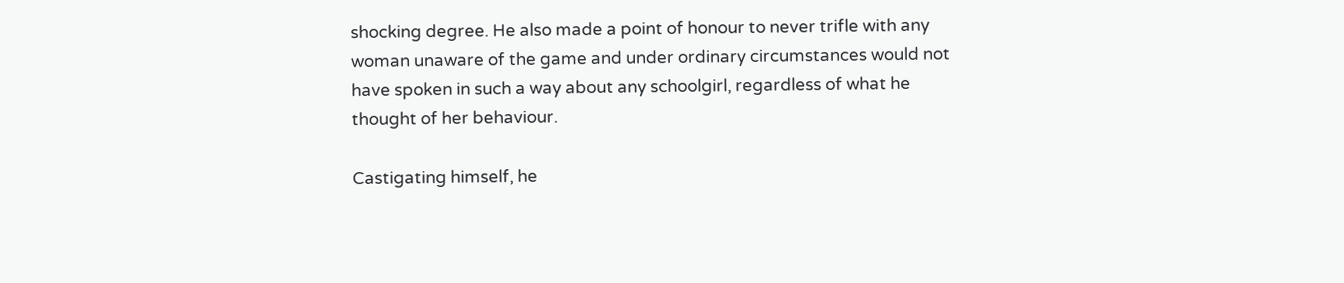shocking degree. He also made a point of honour to never trifle with any woman unaware of the game and under ordinary circumstances would not have spoken in such a way about any schoolgirl, regardless of what he thought of her behaviour.

Castigating himself, he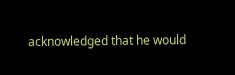acknowledged that he would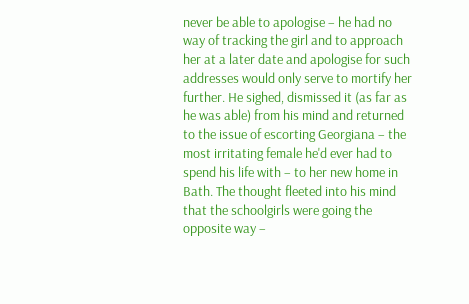never be able to apologise – he had no way of tracking the girl and to approach her at a later date and apologise for such addresses would only serve to mortify her further. He sighed, dismissed it (as far as he was able) from his mind and returned to the issue of escorting Georgiana – the most irritating female he'd ever had to spend his life with – to her new home in Bath. The thought fleeted into his mind that the schoolgirls were going the opposite way –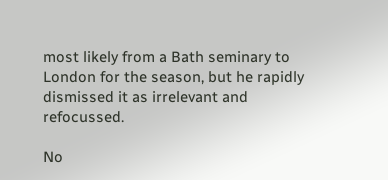most likely from a Bath seminary to London for the season, but he rapidly dismissed it as irrelevant and refocussed.

No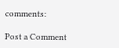comments:

Post a Comment